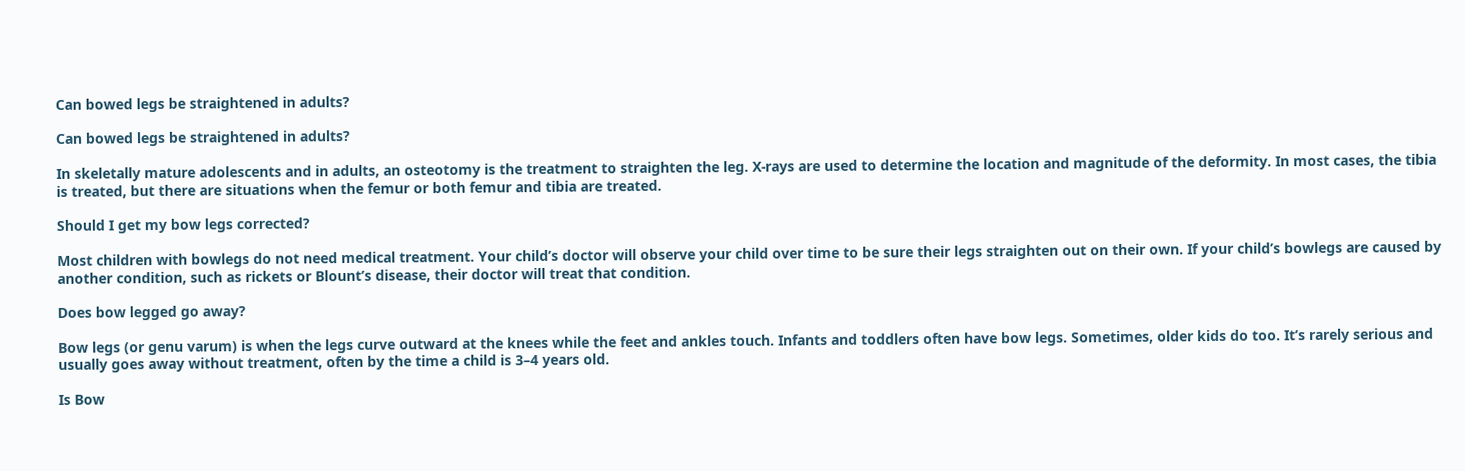Can bowed legs be straightened in adults?

Can bowed legs be straightened in adults?

In skeletally mature adolescents and in adults, an osteotomy is the treatment to straighten the leg. X-rays are used to determine the location and magnitude of the deformity. In most cases, the tibia is treated, but there are situations when the femur or both femur and tibia are treated.

Should I get my bow legs corrected?

Most children with bowlegs do not need medical treatment. Your child’s doctor will observe your child over time to be sure their legs straighten out on their own. If your child’s bowlegs are caused by another condition, such as rickets or Blount’s disease, their doctor will treat that condition.

Does bow legged go away?

Bow legs (or genu varum) is when the legs curve outward at the knees while the feet and ankles touch. Infants and toddlers often have bow legs. Sometimes, older kids do too. It’s rarely serious and usually goes away without treatment, often by the time a child is 3–4 years old.

Is Bow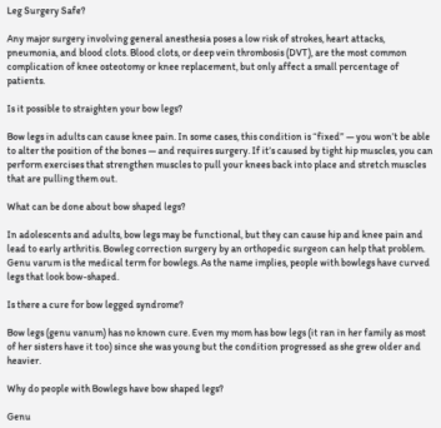Leg Surgery Safe?

Any major surgery involving general anesthesia poses a low risk of strokes, heart attacks, pneumonia, and blood clots. Blood clots, or deep vein thrombosis (DVT), are the most common complication of knee osteotomy or knee replacement, but only affect a small percentage of patients.

Is it possible to straighten your bow legs?

Bow legs in adults can cause knee pain. In some cases, this condition is “fixed” — you won’t be able to alter the position of the bones — and requires surgery. If it’s caused by tight hip muscles, you can perform exercises that strengthen muscles to pull your knees back into place and stretch muscles that are pulling them out.

What can be done about bow shaped legs?

In adolescents and adults, bow legs may be functional, but they can cause hip and knee pain and lead to early arthritis. Bowleg correction surgery by an orthopedic surgeon can help that problem. Genu varum is the medical term for bowlegs. As the name implies, people with bowlegs have curved legs that look bow-shaped.

Is there a cure for bow legged syndrome?

Bow legs (genu vanum) has no known cure. Even my mom has bow legs (it ran in her family as most of her sisters have it too) since she was young but the condition progressed as she grew older and heavier.

Why do people with Bowlegs have bow shaped legs?

Genu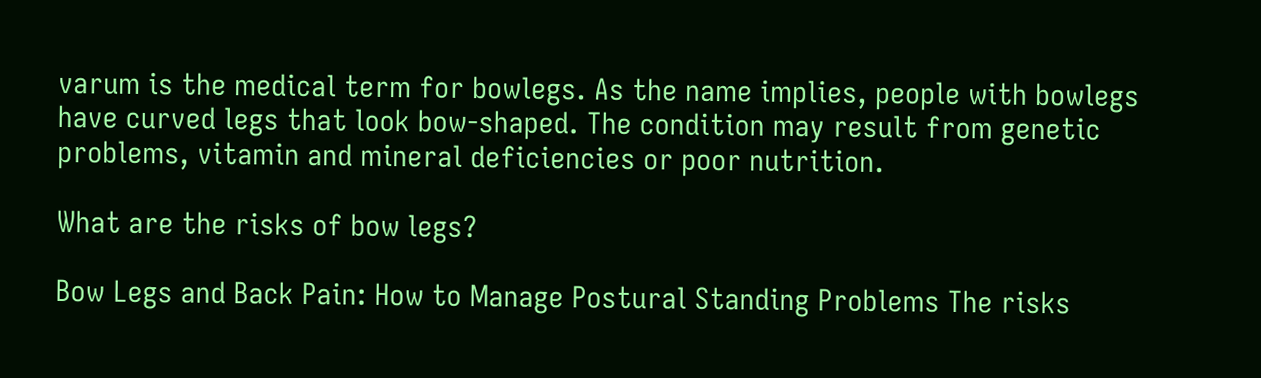varum is the medical term for bowlegs. As the name implies, people with bowlegs have curved legs that look bow-shaped. The condition may result from genetic problems, vitamin and mineral deficiencies or poor nutrition.

What are the risks of bow legs?

Bow Legs and Back Pain: How to Manage Postural Standing Problems The risks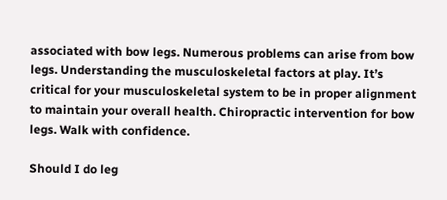associated with bow legs. Numerous problems can arise from bow legs. Understanding the musculoskeletal factors at play. It’s critical for your musculoskeletal system to be in proper alignment to maintain your overall health. Chiropractic intervention for bow legs. Walk with confidence.

Should I do leg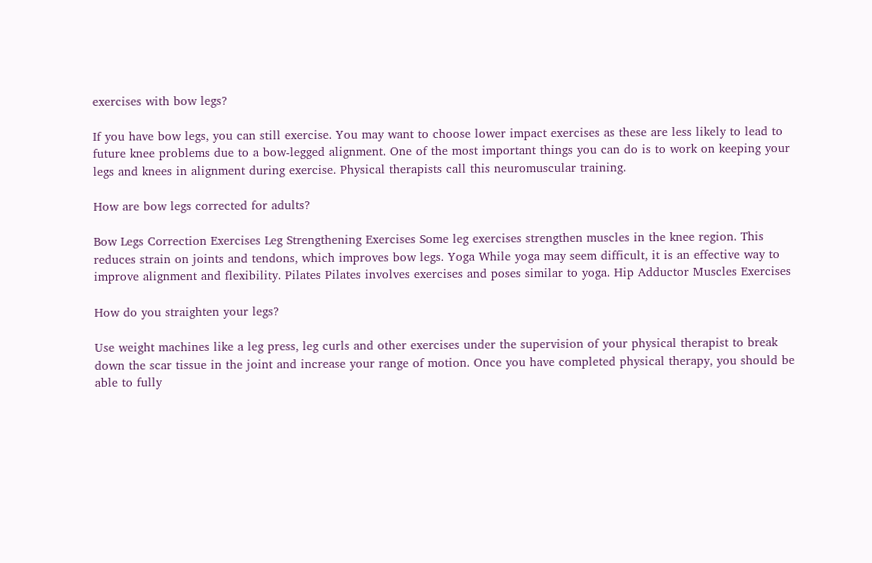exercises with bow legs?

If you have bow legs, you can still exercise. You may want to choose lower impact exercises as these are less likely to lead to future knee problems due to a bow-legged alignment. One of the most important things you can do is to work on keeping your legs and knees in alignment during exercise. Physical therapists call this neuromuscular training.

How are bow legs corrected for adults?

Bow Legs Correction Exercises Leg Strengthening Exercises Some leg exercises strengthen muscles in the knee region. This reduces strain on joints and tendons, which improves bow legs. Yoga While yoga may seem difficult, it is an effective way to improve alignment and flexibility. Pilates Pilates involves exercises and poses similar to yoga. Hip Adductor Muscles Exercises

How do you straighten your legs?

Use weight machines like a leg press, leg curls and other exercises under the supervision of your physical therapist to break down the scar tissue in the joint and increase your range of motion. Once you have completed physical therapy, you should be able to fully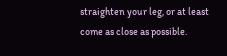straighten your leg, or at least come as close as possible.